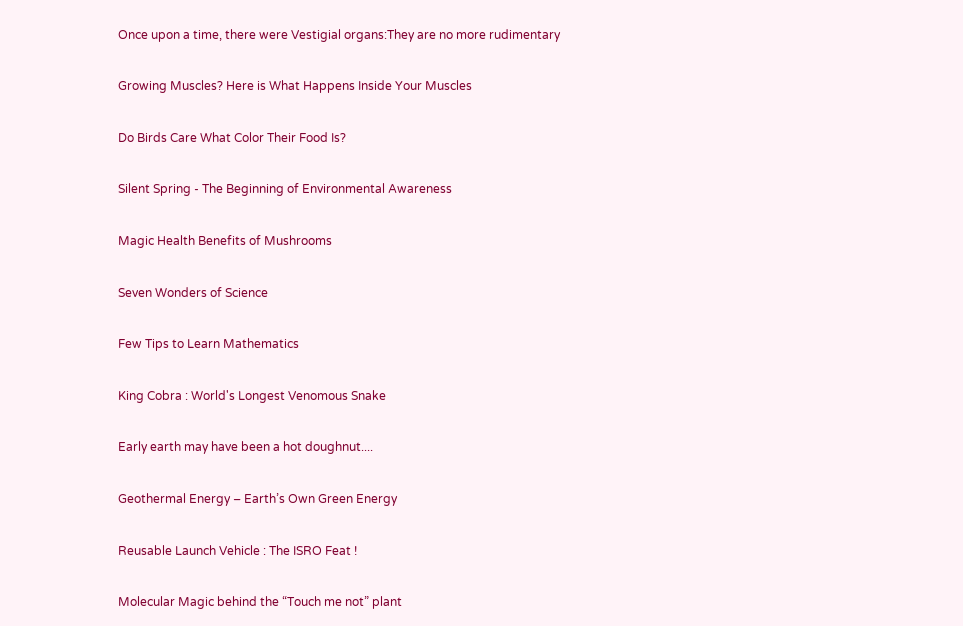Once upon a time, there were Vestigial organs:They are no more rudimentary

Growing Muscles? Here is What Happens Inside Your Muscles

Do Birds Care What Color Their Food Is?

Silent Spring - The Beginning of Environmental Awareness

Magic Health Benefits of Mushrooms

Seven Wonders of Science

Few Tips to Learn Mathematics

King Cobra : World's Longest Venomous Snake

Early earth may have been a hot doughnut....

Geothermal Energy – Earth’s Own Green Energy

Reusable Launch Vehicle : The ISRO Feat !

Molecular Magic behind the “Touch me not” plant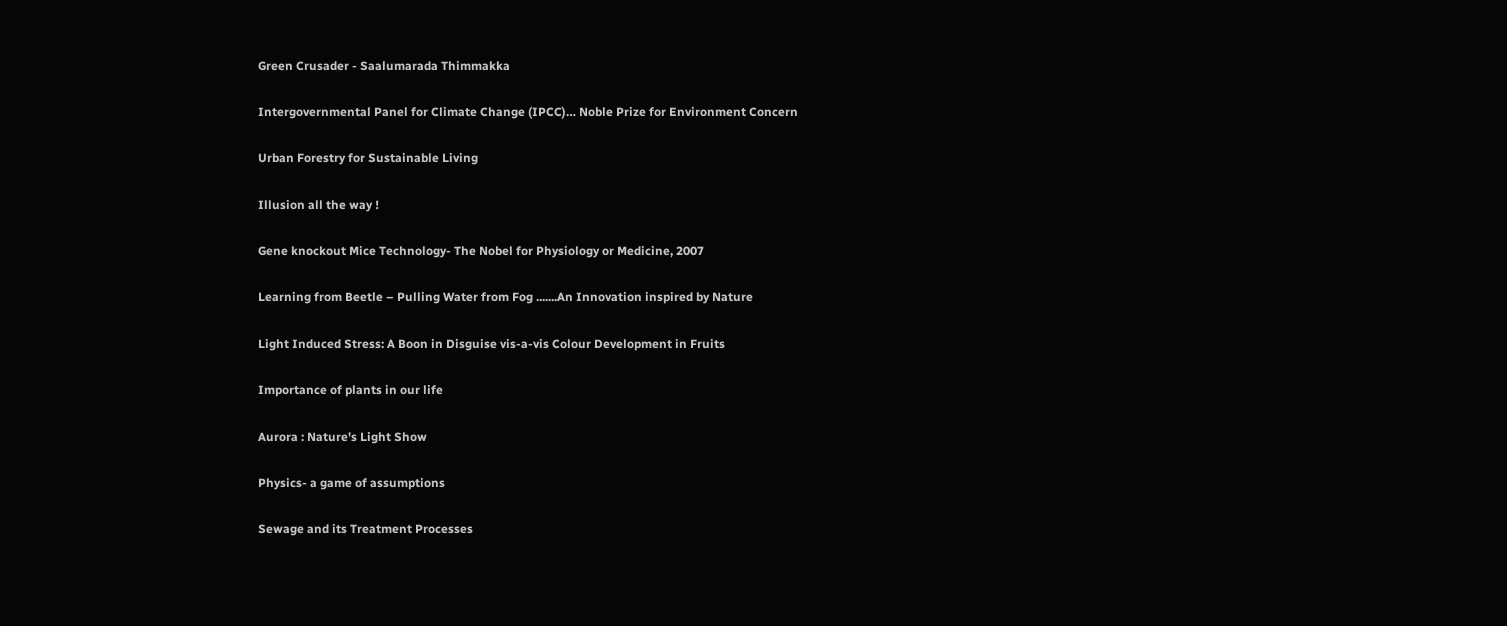Green Crusader - Saalumarada Thimmakka

Intergovernmental Panel for Climate Change (IPCC)… Noble Prize for Environment Concern

Urban Forestry for Sustainable Living

Illusion all the way !

Gene knockout Mice Technology- The Nobel for Physiology or Medicine, 2007

Learning from Beetle – Pulling Water from Fog .......An Innovation inspired by Nature

Light Induced Stress: A Boon in Disguise vis-a-vis Colour Development in Fruits

Importance of plants in our life

Aurora : Nature's Light Show

Physics- a game of assumptions

Sewage and its Treatment Processes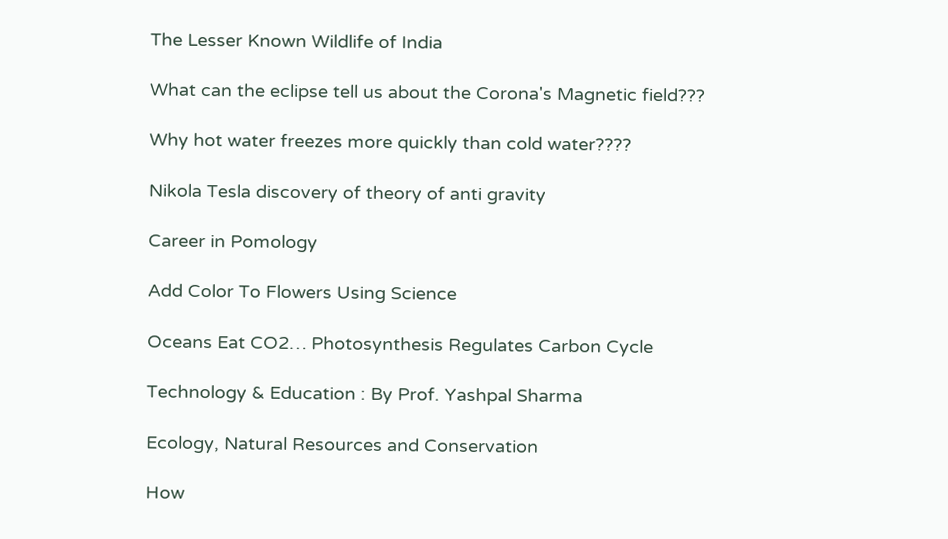The Lesser Known Wildlife of India

What can the eclipse tell us about the Corona's Magnetic field???

Why hot water freezes more quickly than cold water????

Nikola Tesla discovery of theory of anti gravity

Career in Pomology

Add Color To Flowers Using Science

Oceans Eat CO2… Photosynthesis Regulates Carbon Cycle

Technology & Education : By Prof. Yashpal Sharma

Ecology, Natural Resources and Conservation

How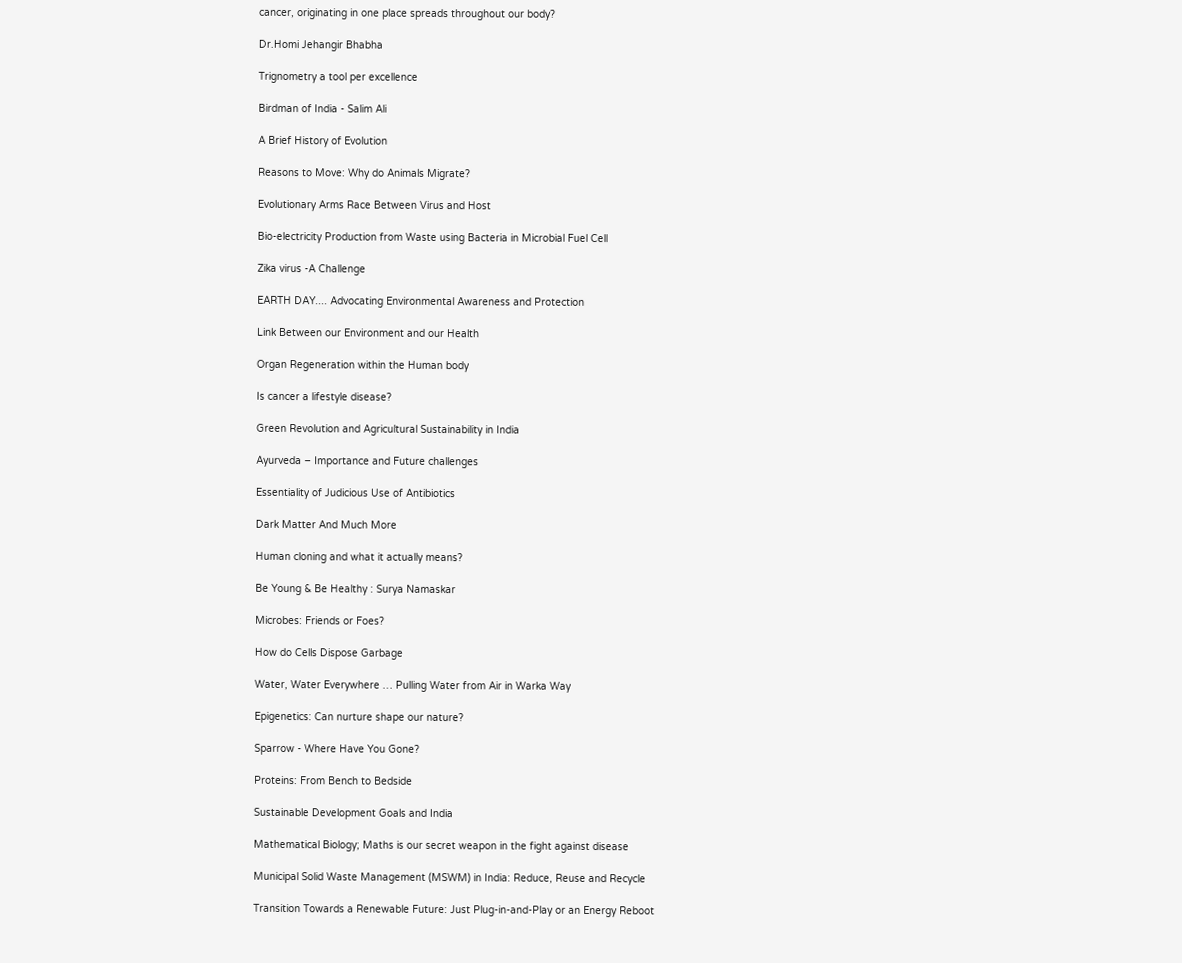cancer, originating in one place spreads throughout our body?

Dr.Homi Jehangir Bhabha

Trignometry a tool per excellence

Birdman of India - Salim Ali

A Brief History of Evolution

Reasons to Move: Why do Animals Migrate?

Evolutionary Arms Race Between Virus and Host

Bio-electricity Production from Waste using Bacteria in Microbial Fuel Cell

Zika virus -A Challenge

EARTH DAY.... Advocating Environmental Awareness and Protection

Link Between our Environment and our Health

Organ Regeneration within the Human body

Is cancer a lifestyle disease?

Green Revolution and Agricultural Sustainability in India

Ayurveda – Importance and Future challenges

Essentiality of Judicious Use of Antibiotics

Dark Matter And Much More

Human cloning and what it actually means?

Be Young & Be Healthy : Surya Namaskar

Microbes: Friends or Foes?

How do Cells Dispose Garbage

Water, Water Everywhere … Pulling Water from Air in Warka Way

Epigenetics: Can nurture shape our nature?

Sparrow - Where Have You Gone?

Proteins: From Bench to Bedside

Sustainable Development Goals and India

Mathematical Biology; Maths is our secret weapon in the fight against disease

Municipal Solid Waste Management (MSWM) in India: Reduce, Reuse and Recycle

Transition Towards a Renewable Future: Just Plug-in-and-Play or an Energy Reboot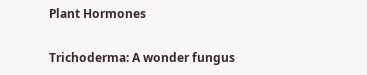Plant Hormones

Trichoderma: A wonder fungus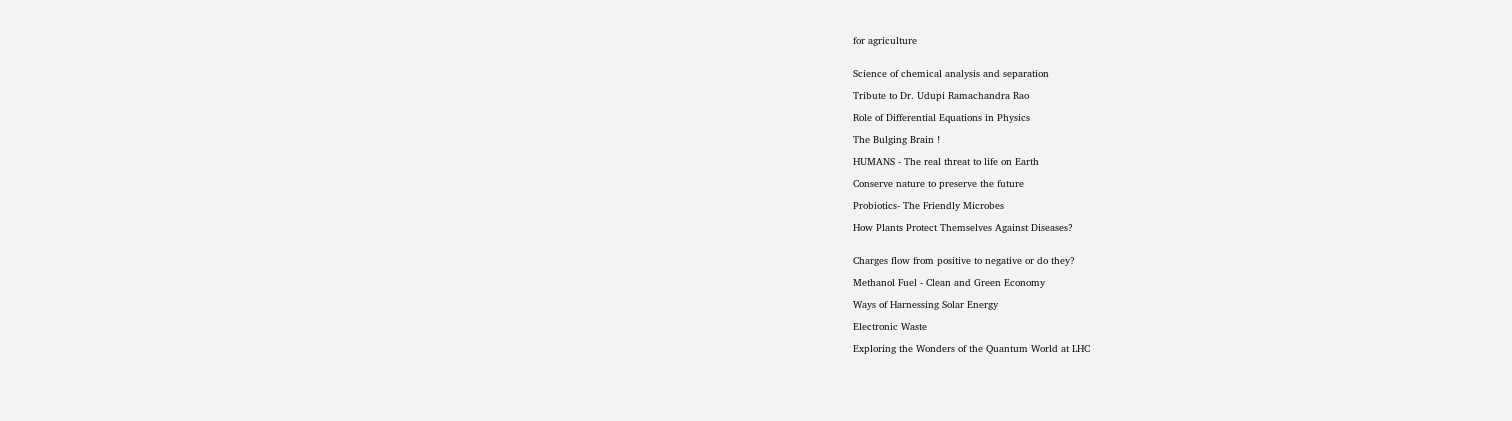for agriculture


Science of chemical analysis and separation

Tribute to Dr. Udupi Ramachandra Rao

Role of Differential Equations in Physics

The Bulging Brain !

HUMANS - The real threat to life on Earth

Conserve nature to preserve the future

Probiotics- The Friendly Microbes

How Plants Protect Themselves Against Diseases?


Charges flow from positive to negative or do they?

Methanol Fuel - Clean and Green Economy

Ways of Harnessing Solar Energy

Electronic Waste

Exploring the Wonders of the Quantum World at LHC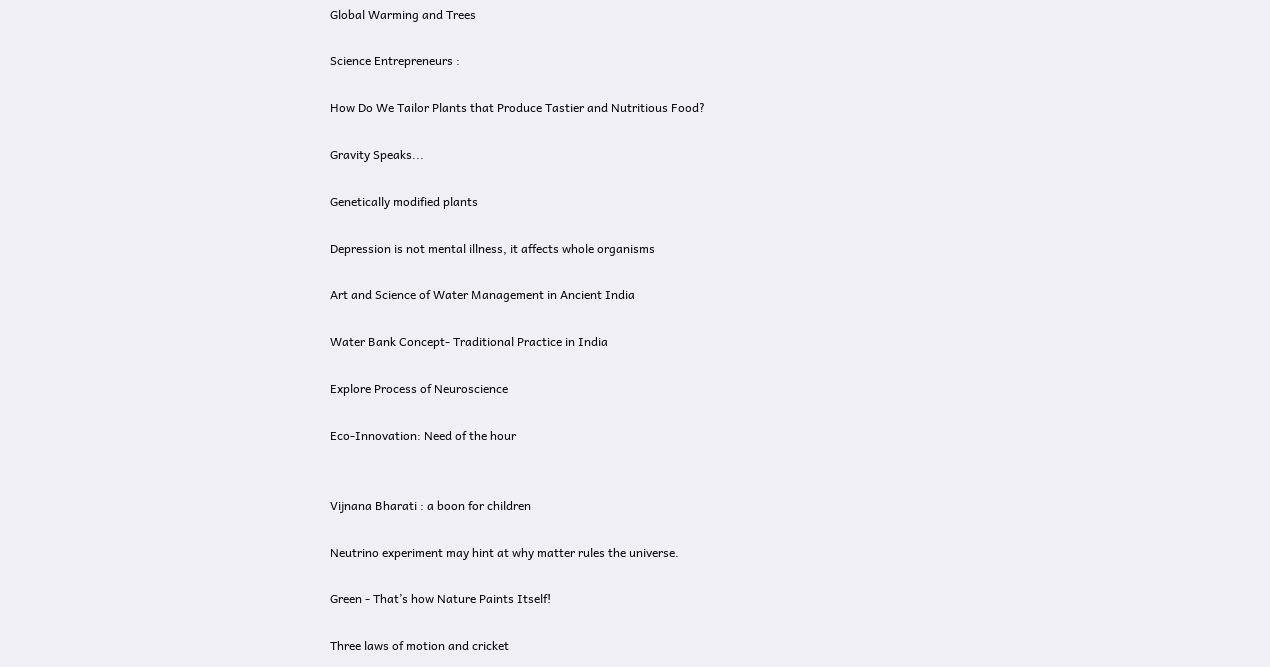Global Warming and Trees

Science Entrepreneurs :

How Do We Tailor Plants that Produce Tastier and Nutritious Food?

Gravity Speaks...

Genetically modified plants

Depression is not mental illness, it affects whole organisms

Art and Science of Water Management in Ancient India

Water Bank Concept- Traditional Practice in India

Explore Process of Neuroscience

Eco-Innovation: Need of the hour


Vijnana Bharati : a boon for children

Neutrino experiment may hint at why matter rules the universe.

Green - That’s how Nature Paints Itself!

Three laws of motion and cricket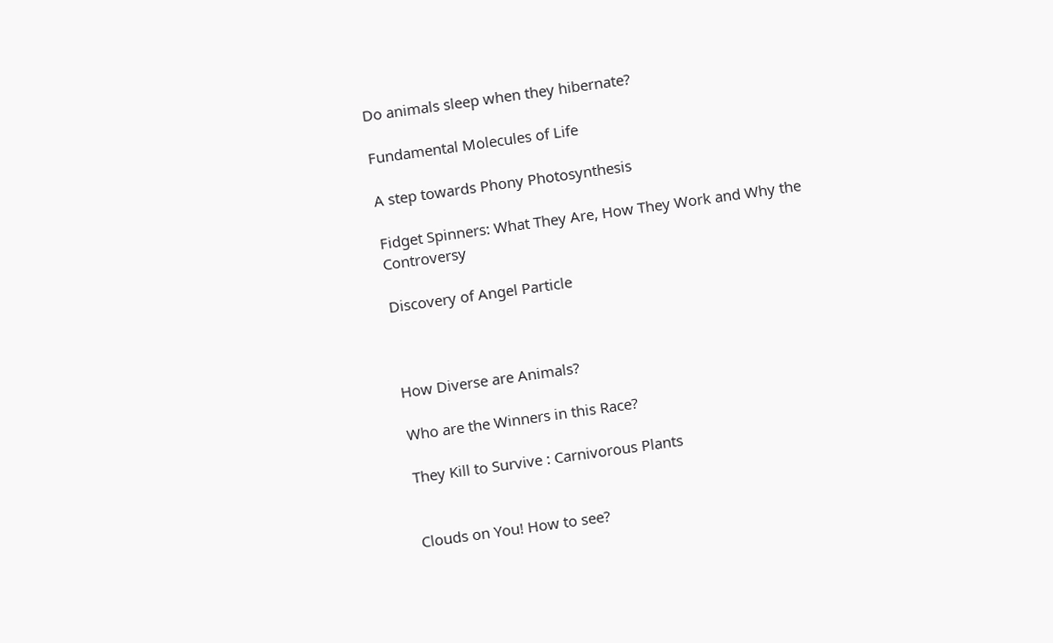Do animals sleep when they hibernate?

Fundamental Molecules of Life

A step towards Phony Photosynthesis

Fidget Spinners: What They Are, How They Work and Why the Controversy

Discovery of Angel Particle



How Diverse are Animals?

Who are the Winners in this Race?

They Kill to Survive : Carnivorous Plants


Clouds on You! How to see?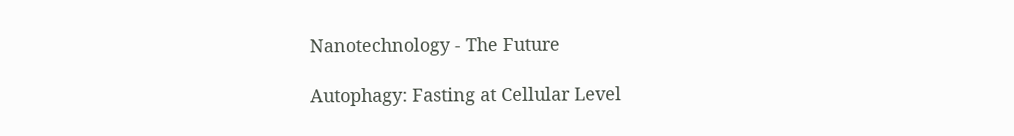Nanotechnology - The Future

Autophagy: Fasting at Cellular Level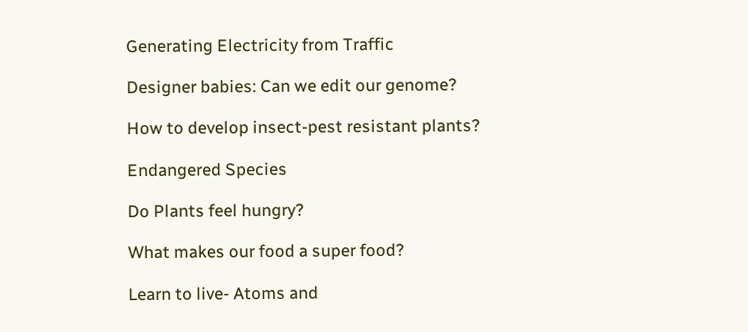Generating Electricity from Traffic

Designer babies: Can we edit our genome?

How to develop insect-pest resistant plants?

Endangered Species

Do Plants feel hungry?

What makes our food a super food?

Learn to live- Atoms and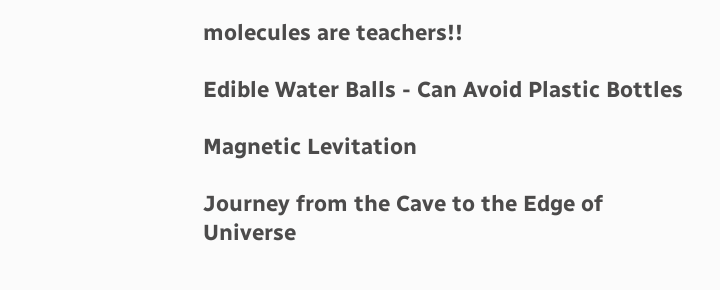molecules are teachers!!

Edible Water Balls - Can Avoid Plastic Bottles

Magnetic Levitation

Journey from the Cave to the Edge of Universe